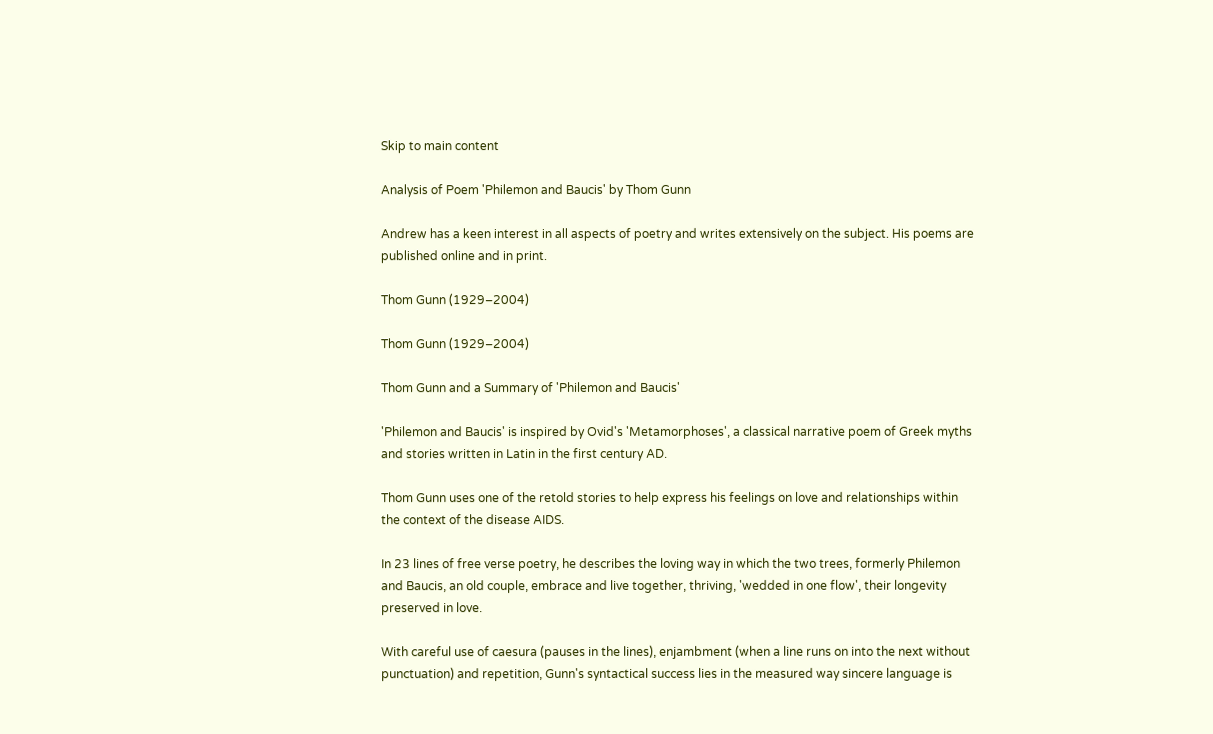Skip to main content

Analysis of Poem 'Philemon and Baucis' by Thom Gunn

Andrew has a keen interest in all aspects of poetry and writes extensively on the subject. His poems are published online and in print.

Thom Gunn (1929–2004)

Thom Gunn (1929–2004)

Thom Gunn and a Summary of 'Philemon and Baucis'

'Philemon and Baucis' is inspired by Ovid's 'Metamorphoses', a classical narrative poem of Greek myths and stories written in Latin in the first century AD.

Thom Gunn uses one of the retold stories to help express his feelings on love and relationships within the context of the disease AIDS.

In 23 lines of free verse poetry, he describes the loving way in which the two trees, formerly Philemon and Baucis, an old couple, embrace and live together, thriving, 'wedded in one flow', their longevity preserved in love.

With careful use of caesura (pauses in the lines), enjambment (when a line runs on into the next without punctuation) and repetition, Gunn's syntactical success lies in the measured way sincere language is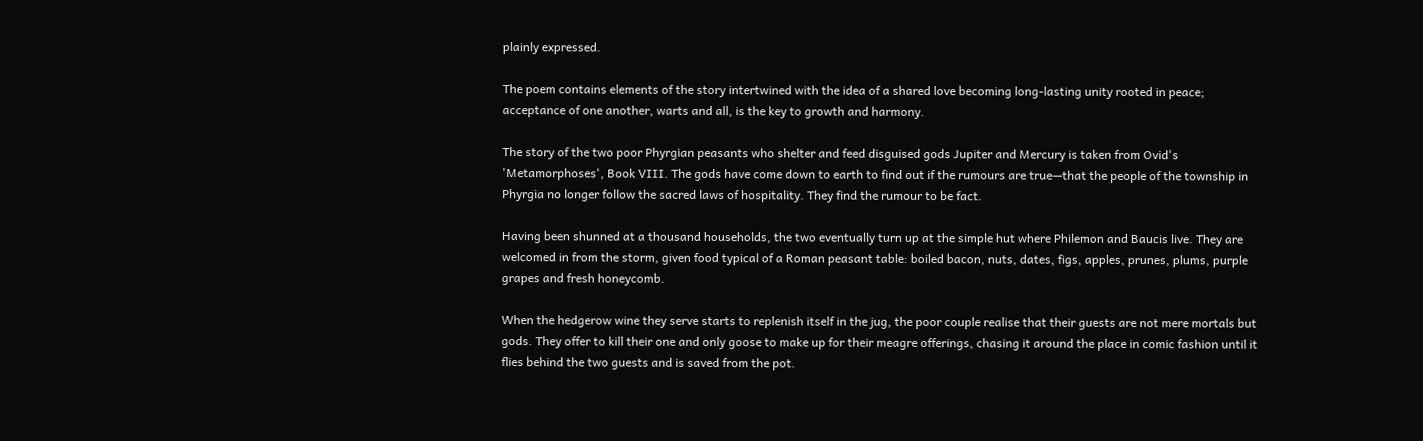plainly expressed.

The poem contains elements of the story intertwined with the idea of a shared love becoming long-lasting unity rooted in peace; acceptance of one another, warts and all, is the key to growth and harmony.

The story of the two poor Phyrgian peasants who shelter and feed disguised gods Jupiter and Mercury is taken from Ovid's 'Metamorphoses', Book VIII. The gods have come down to earth to find out if the rumours are true—that the people of the township in Phyrgia no longer follow the sacred laws of hospitality. They find the rumour to be fact.

Having been shunned at a thousand households, the two eventually turn up at the simple hut where Philemon and Baucis live. They are welcomed in from the storm, given food typical of a Roman peasant table: boiled bacon, nuts, dates, figs, apples, prunes, plums, purple grapes and fresh honeycomb.

When the hedgerow wine they serve starts to replenish itself in the jug, the poor couple realise that their guests are not mere mortals but gods. They offer to kill their one and only goose to make up for their meagre offerings, chasing it around the place in comic fashion until it flies behind the two guests and is saved from the pot.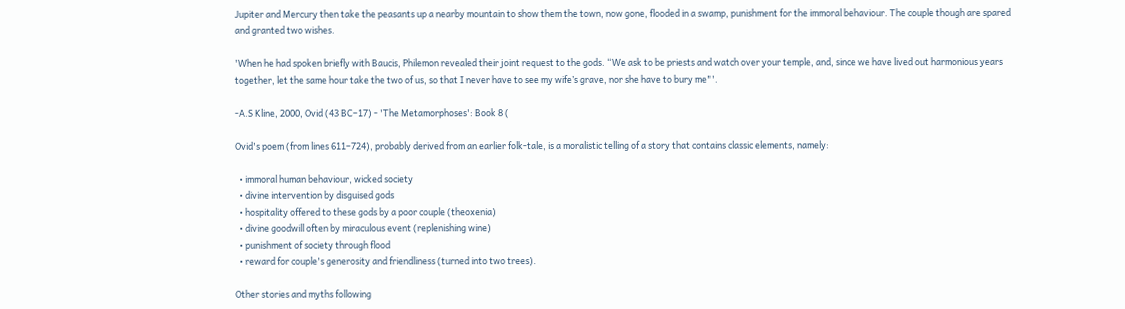Jupiter and Mercury then take the peasants up a nearby mountain to show them the town, now gone, flooded in a swamp, punishment for the immoral behaviour. The couple though are spared and granted two wishes.

'When he had spoken briefly with Baucis, Philemon revealed their joint request to the gods. “We ask to be priests and watch over your temple, and, since we have lived out harmonious years together, let the same hour take the two of us, so that I never have to see my wife’s grave, nor she have to bury me"'.

-A.S Kline, 2000, Ovid (43 BC–17) - 'The Metamorphoses': Book 8 (

Ovid's poem (from lines 611–724), probably derived from an earlier folk-tale, is a moralistic telling of a story that contains classic elements, namely:

  • immoral human behaviour, wicked society
  • divine intervention by disguised gods
  • hospitality offered to these gods by a poor couple (theoxenia)
  • divine goodwill often by miraculous event (replenishing wine)
  • punishment of society through flood
  • reward for couple's generosity and friendliness (turned into two trees).

Other stories and myths following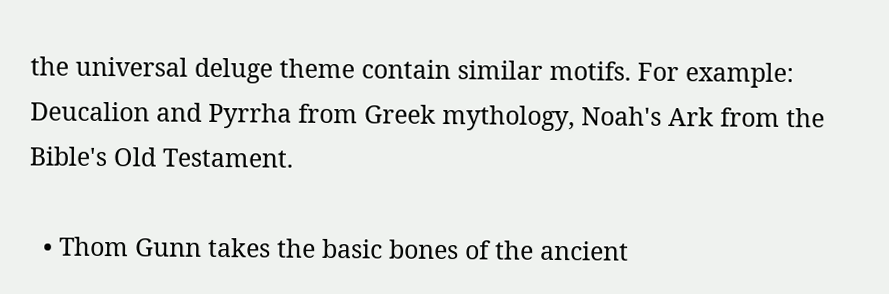the universal deluge theme contain similar motifs. For example: Deucalion and Pyrrha from Greek mythology, Noah's Ark from the Bible's Old Testament.

  • Thom Gunn takes the basic bones of the ancient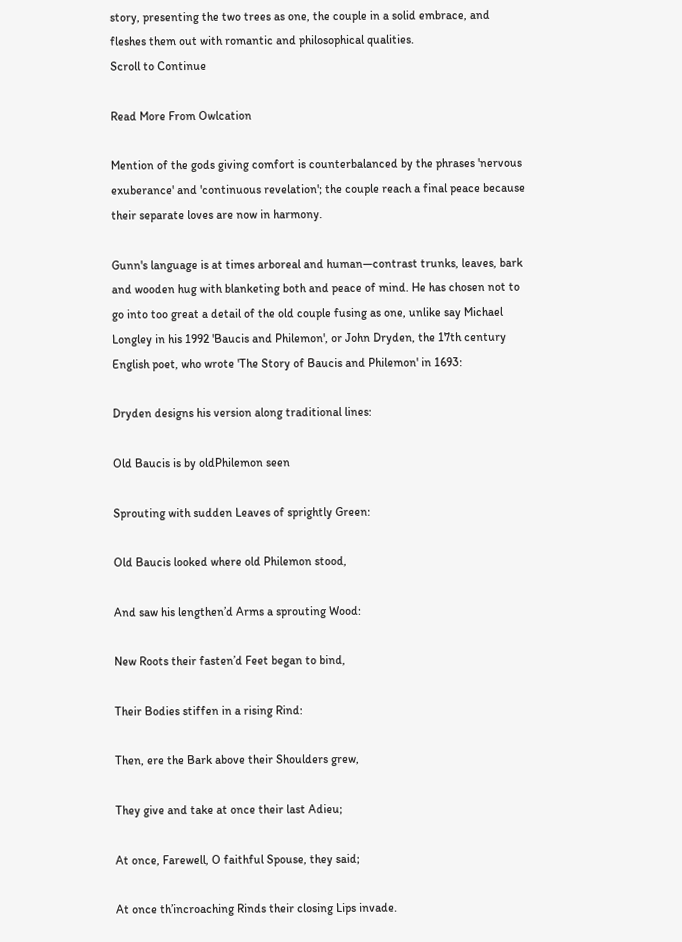story, presenting the two trees as one, the couple in a solid embrace, and fleshes them out with romantic and philosophical qualities.
Scroll to Continue

Read More From Owlcation

Mention of the gods giving comfort is counterbalanced by the phrases 'nervous exuberance' and 'continuous revelation'; the couple reach a final peace because their separate loves are now in harmony.

Gunn's language is at times arboreal and human—contrast trunks, leaves, bark and wooden hug with blanketing both and peace of mind. He has chosen not to go into too great a detail of the old couple fusing as one, unlike say Michael Longley in his 1992 'Baucis and Philemon', or John Dryden, the 17th century English poet, who wrote 'The Story of Baucis and Philemon' in 1693:

Dryden designs his version along traditional lines:

Old Baucis is by oldPhilemon seen

Sprouting with sudden Leaves of sprightly Green:

Old Baucis looked where old Philemon stood,

And saw his lengthen’d Arms a sprouting Wood:

New Roots their fasten’d Feet began to bind,

Their Bodies stiffen in a rising Rind:

Then, ere the Bark above their Shoulders grew,

They give and take at once their last Adieu;

At once, Farewell, O faithful Spouse, they said;

At once th’incroaching Rinds their closing Lips invade.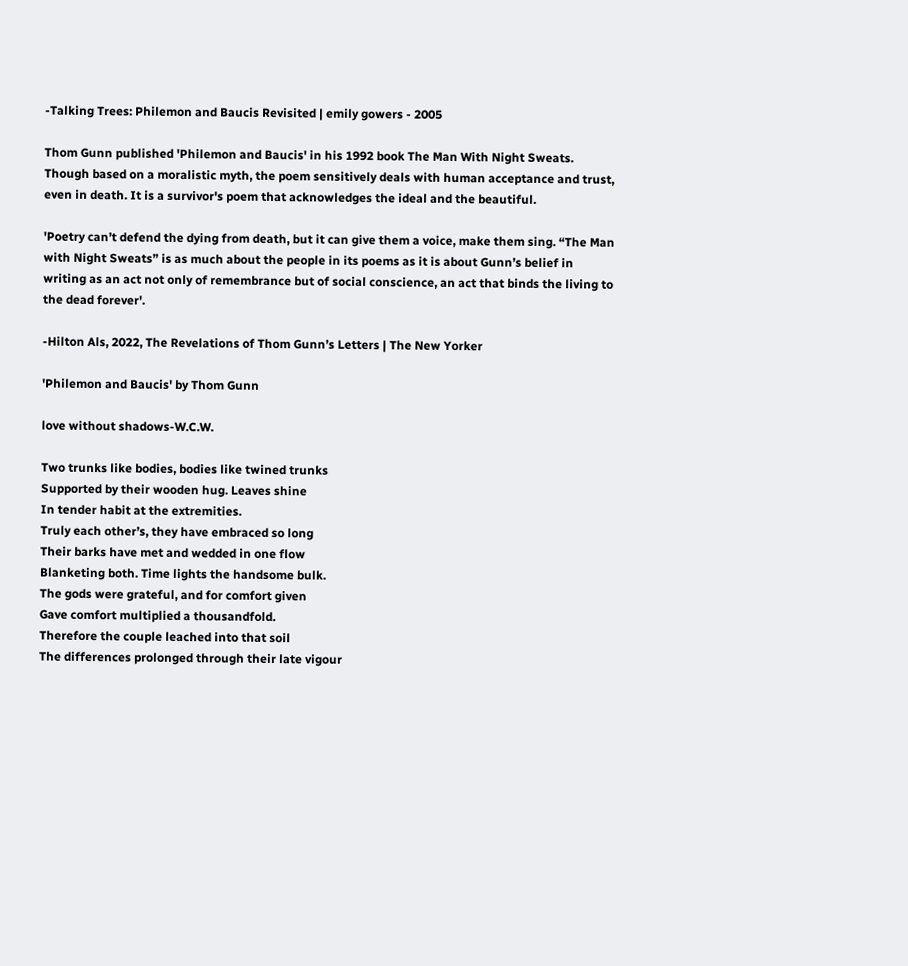-Talking Trees: Philemon and Baucis Revisited | emily gowers - 2005

Thom Gunn published 'Philemon and Baucis' in his 1992 book The Man With Night Sweats. Though based on a moralistic myth, the poem sensitively deals with human acceptance and trust, even in death. It is a survivor's poem that acknowledges the ideal and the beautiful.

'Poetry can’t defend the dying from death, but it can give them a voice, make them sing. “The Man with Night Sweats” is as much about the people in its poems as it is about Gunn’s belief in writing as an act not only of remembrance but of social conscience, an act that binds the living to the dead forever'.

-Hilton Als, 2022, The Revelations of Thom Gunn’s Letters | The New Yorker

'Philemon and Baucis' by Thom Gunn

love without shadows-W.C.W.

Two trunks like bodies, bodies like twined trunks
Supported by their wooden hug. Leaves shine
In tender habit at the extremities.
Truly each other’s, they have embraced so long
Their barks have met and wedded in one flow
Blanketing both. Time lights the handsome bulk.
The gods were grateful, and for comfort given
Gave comfort multiplied a thousandfold.
Therefore the couple leached into that soil
The differences prolonged through their late vigour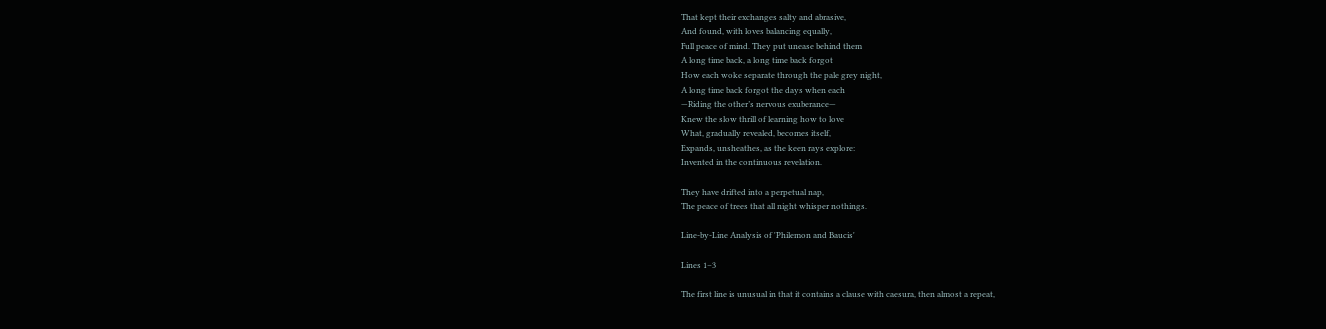That kept their exchanges salty and abrasive,
And found, with loves balancing equally,
Full peace of mind. They put unease behind them
A long time back, a long time back forgot
How each woke separate through the pale grey night,
A long time back forgot the days when each
—Riding the other’s nervous exuberance—
Knew the slow thrill of learning how to love
What, gradually revealed, becomes itself,
Expands, unsheathes, as the keen rays explore:
Invented in the continuous revelation.

They have drifted into a perpetual nap,
The peace of trees that all night whisper nothings.

Line-by-Line Analysis of 'Philemon and Baucis'

Lines 1–3

The first line is unusual in that it contains a clause with caesura, then almost a repeat,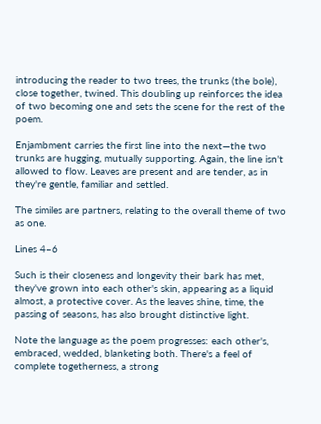introducing the reader to two trees, the trunks (the bole), close together, twined. This doubling up reinforces the idea of two becoming one and sets the scene for the rest of the poem.

Enjambment carries the first line into the next—the two trunks are hugging, mutually supporting. Again, the line isn't allowed to flow. Leaves are present and are tender, as in they're gentle, familiar and settled.

The similes are partners, relating to the overall theme of two as one.

Lines 4–6

Such is their closeness and longevity their bark has met, they've grown into each other's skin, appearing as a liquid almost, a protective cover. As the leaves shine, time, the passing of seasons, has also brought distinctive light.

Note the language as the poem progresses: each other's, embraced, wedded, blanketing both. There's a feel of complete togetherness, a strong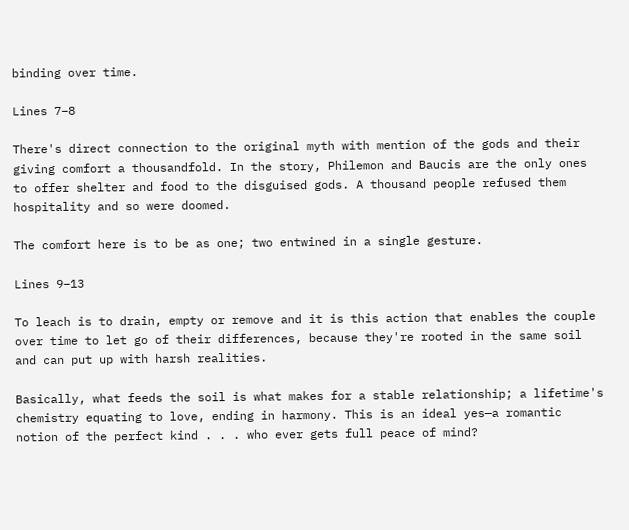binding over time.

Lines 7–8

There's direct connection to the original myth with mention of the gods and their giving comfort a thousandfold. In the story, Philemon and Baucis are the only ones to offer shelter and food to the disguised gods. A thousand people refused them hospitality and so were doomed.

The comfort here is to be as one; two entwined in a single gesture.

Lines 9–13

To leach is to drain, empty or remove and it is this action that enables the couple over time to let go of their differences, because they're rooted in the same soil and can put up with harsh realities.

Basically, what feeds the soil is what makes for a stable relationship; a lifetime's chemistry equating to love, ending in harmony. This is an ideal yes—a romantic notion of the perfect kind . . . who ever gets full peace of mind?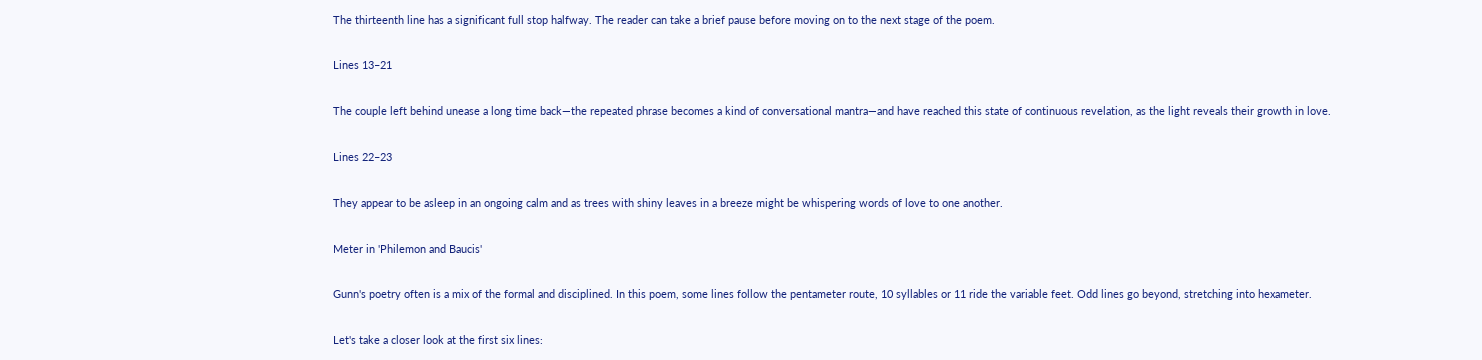The thirteenth line has a significant full stop halfway. The reader can take a brief pause before moving on to the next stage of the poem.

Lines 13–21

The couple left behind unease a long time back—the repeated phrase becomes a kind of conversational mantra—and have reached this state of continuous revelation, as the light reveals their growth in love.

Lines 22–23

They appear to be asleep in an ongoing calm and as trees with shiny leaves in a breeze might be whispering words of love to one another.

Meter in 'Philemon and Baucis'

Gunn's poetry often is a mix of the formal and disciplined. In this poem, some lines follow the pentameter route, 10 syllables or 11 ride the variable feet. Odd lines go beyond, stretching into hexameter.

Let's take a closer look at the first six lines: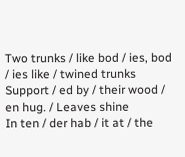Two trunks / like bod / ies, bod / ies like / twined trunks
Support / ed by / their wood / en hug. / Leaves shine
In ten / der hab / it at / the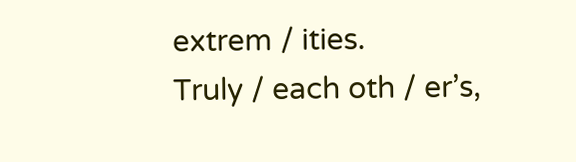extrem / ities.
Truly / each oth / er’s,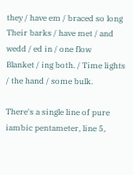they / have em / braced so long
Their barks / have met / and wedd / ed in / one flow
Blanket / ing both. / Time lights / the hand / some bulk.

There's a single line of pure iambic pentameter, line 5,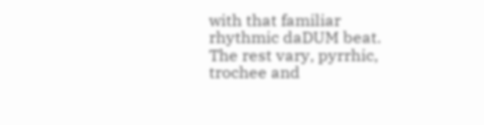with that familiar rhythmic daDUM beat. The rest vary, pyrrhic, trochee and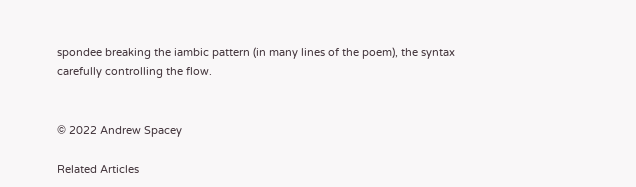spondee breaking the iambic pattern (in many lines of the poem), the syntax carefully controlling the flow.


© 2022 Andrew Spacey

Related Articles